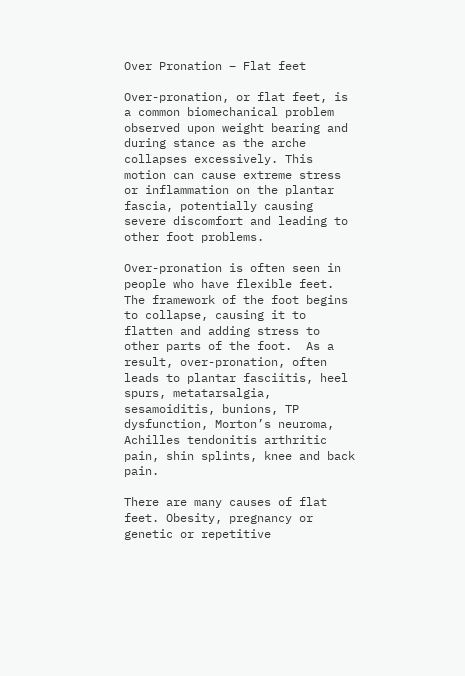Over Pronation – Flat feet

Over-pronation, or flat feet, is a common biomechanical problem observed upon weight bearing and during stance as the arche collapses excessively. This motion can cause extreme stress or inflammation on the plantar fascia, potentially causing severe discomfort and leading to other foot problems.

Over-pronation is often seen in people who have flexible feet. The framework of the foot begins to collapse, causing it to flatten and adding stress to other parts of the foot.  As a result, over-pronation, often leads to plantar fasciitis, heel spurs, metatarsalgia, sesamoiditis, bunions, TP dysfunction, Morton’s neuroma, Achilles tendonitis arthritic pain, shin splints, knee and back pain.

There are many causes of flat feet. Obesity, pregnancy or genetic or repetitive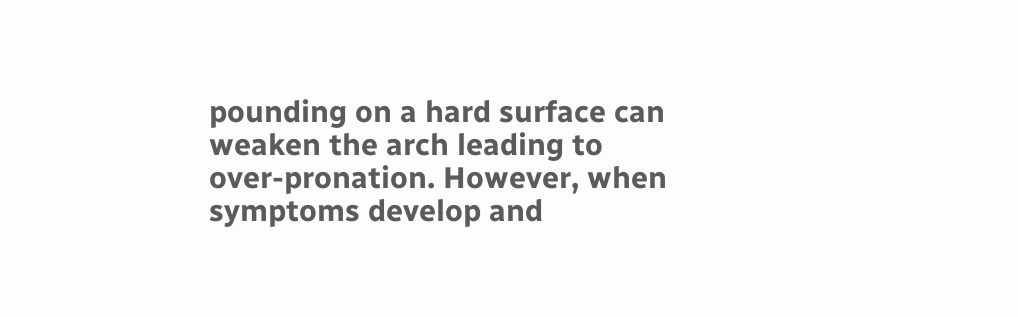pounding on a hard surface can weaken the arch leading to over-pronation. However, when symptoms develop and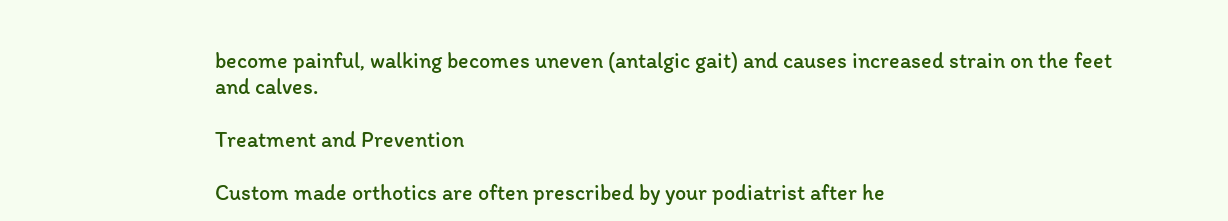become painful, walking becomes uneven (antalgic gait) and causes increased strain on the feet and calves.

Treatment and Prevention

Custom made orthotics are often prescribed by your podiatrist after he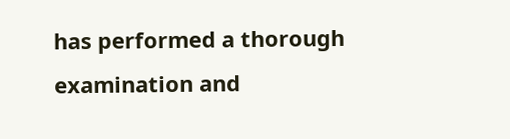has performed a thorough examination and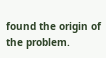found the origin of the problem.